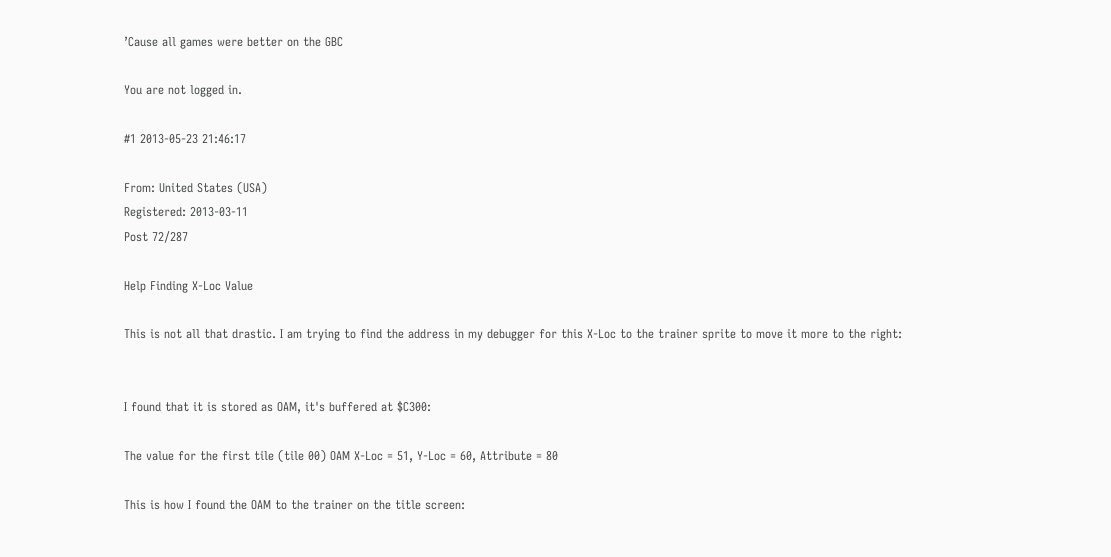’Cause all games were better on the GBC

You are not logged in.

#1 2013-05-23 21:46:17

From: United States (USA)
Registered: 2013-03-11
Post 72/287

Help Finding X-Loc Value

This is not all that drastic. I am trying to find the address in my debugger for this X-Loc to the trainer sprite to move it more to the right:


I found that it is stored as OAM, it's buffered at $C300:

The value for the first tile (tile 00) OAM X-Loc = 51, Y-Loc = 60, Attribute = 80

This is how I found the OAM to the trainer on the title screen: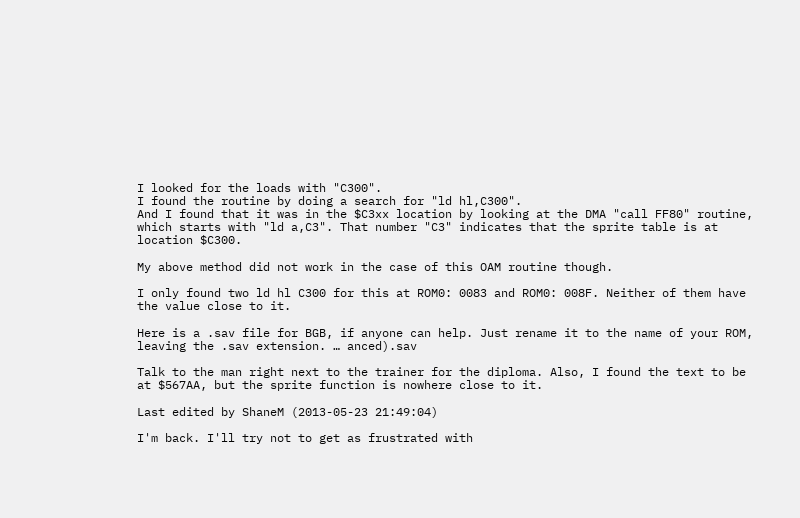I looked for the loads with "C300".
I found the routine by doing a search for "ld hl,C300".
And I found that it was in the $C3xx location by looking at the DMA "call FF80" routine, which starts with "ld a,C3". That number "C3" indicates that the sprite table is at location $C300.

My above method did not work in the case of this OAM routine though.

I only found two ld hl C300 for this at ROM0: 0083 and ROM0: 008F. Neither of them have the value close to it.

Here is a .sav file for BGB, if anyone can help. Just rename it to the name of your ROM, leaving the .sav extension. … anced).sav

Talk to the man right next to the trainer for the diploma. Also, I found the text to be at $567AA, but the sprite function is nowhere close to it.

Last edited by ShaneM (2013-05-23 21:49:04)

I'm back. I'll try not to get as frustrated with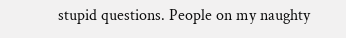stupid questions. People on my naughty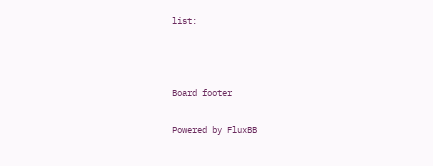list:



Board footer

Powered by FluxBB